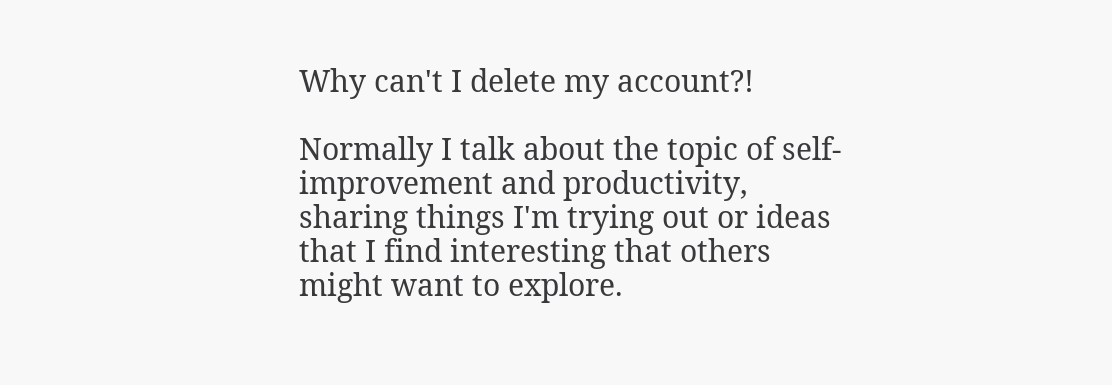Why can't I delete my account?!

Normally I talk about the topic of self-improvement and productivity, sharing things I'm trying out or ideas that I find interesting that others might want to explore.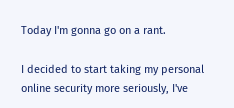Today I'm gonna go on a rant.

I decided to start taking my personal online security more seriously, I've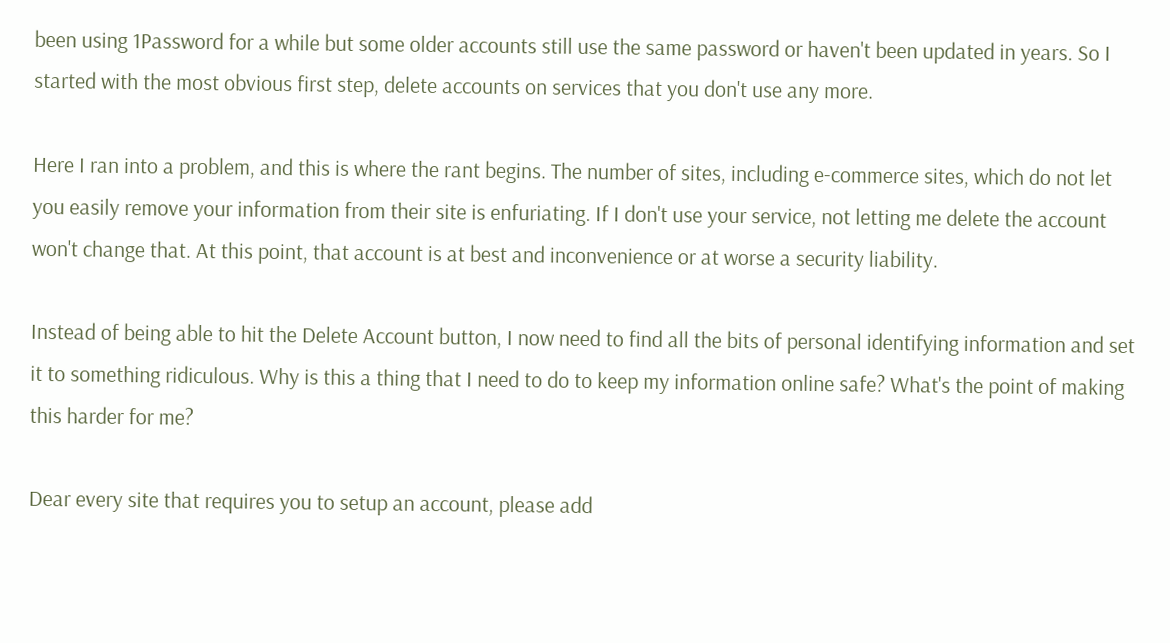been using 1Password for a while but some older accounts still use the same password or haven't been updated in years. So I started with the most obvious first step, delete accounts on services that you don't use any more.

Here I ran into a problem, and this is where the rant begins. The number of sites, including e-commerce sites, which do not let you easily remove your information from their site is enfuriating. If I don't use your service, not letting me delete the account won't change that. At this point, that account is at best and inconvenience or at worse a security liability.

Instead of being able to hit the Delete Account button, I now need to find all the bits of personal identifying information and set it to something ridiculous. Why is this a thing that I need to do to keep my information online safe? What's the point of making this harder for me?

Dear every site that requires you to setup an account, please add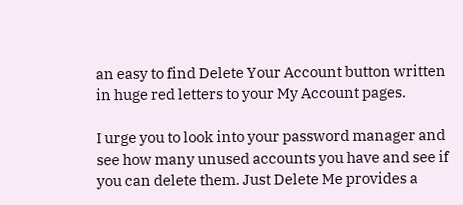an easy to find Delete Your Account button written in huge red letters to your My Account pages.

I urge you to look into your password manager and see how many unused accounts you have and see if you can delete them. Just Delete Me provides a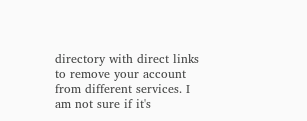directory with direct links to remove your account from different services. I am not sure if it's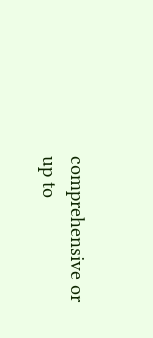comprehensive or up to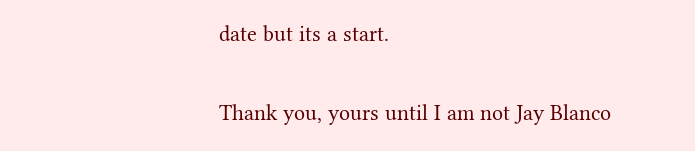date but its a start.

Thank you, yours until I am not Jay Blanco